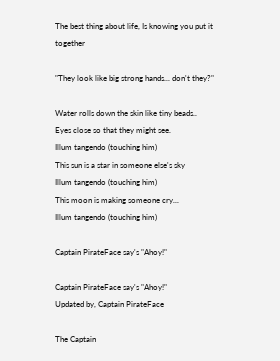The best thing about life, Is knowing you put it together

"They look like big strong hands... don't they?"

Water rolls down the skin like tiny beads..
Eyes close so that they might see.
Illum tangendo (touching him)
This sun is a star in someone else's sky
Illum tangendo (touching him)
This moon is making someone cry...
Illum tangendo (touching him)

Captain PirateFace say's "Ahoy!"

Captain PirateFace say's "Ahoy!"
Updated by, Captain PirateFace

The Captain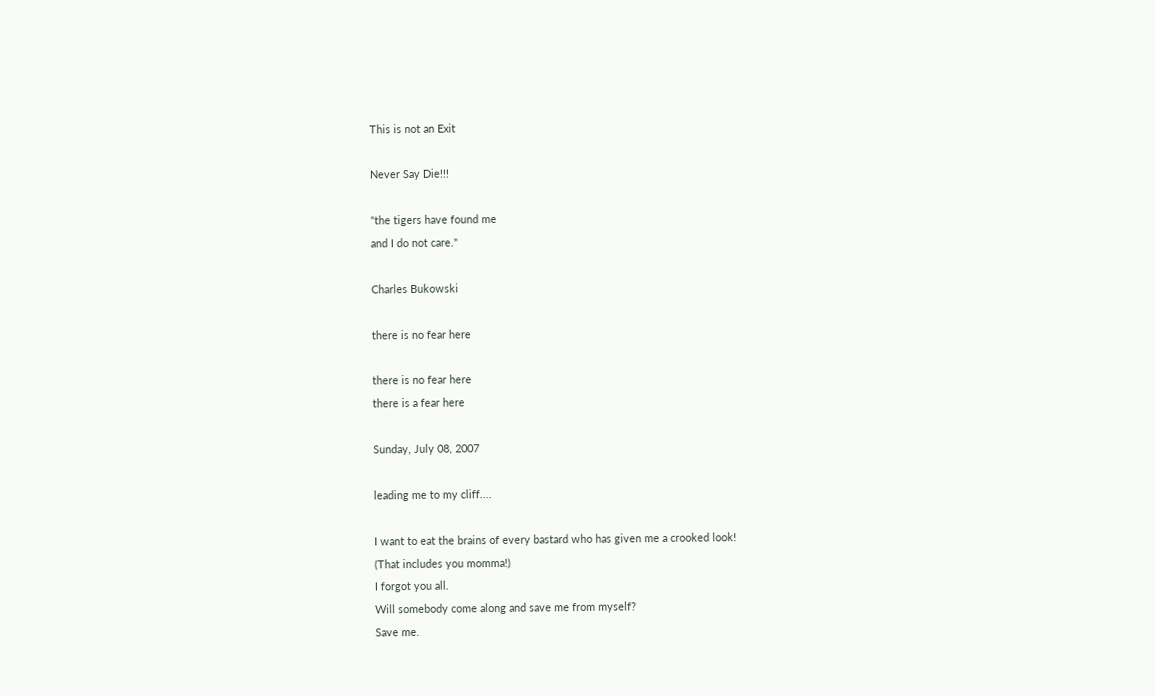This is not an Exit

Never Say Die!!!

"the tigers have found me
and I do not care."

Charles Bukowski

there is no fear here

there is no fear here
there is a fear here

Sunday, July 08, 2007

leading me to my cliff....

I want to eat the brains of every bastard who has given me a crooked look!
(That includes you momma!)
I forgot you all.
Will somebody come along and save me from myself?
Save me.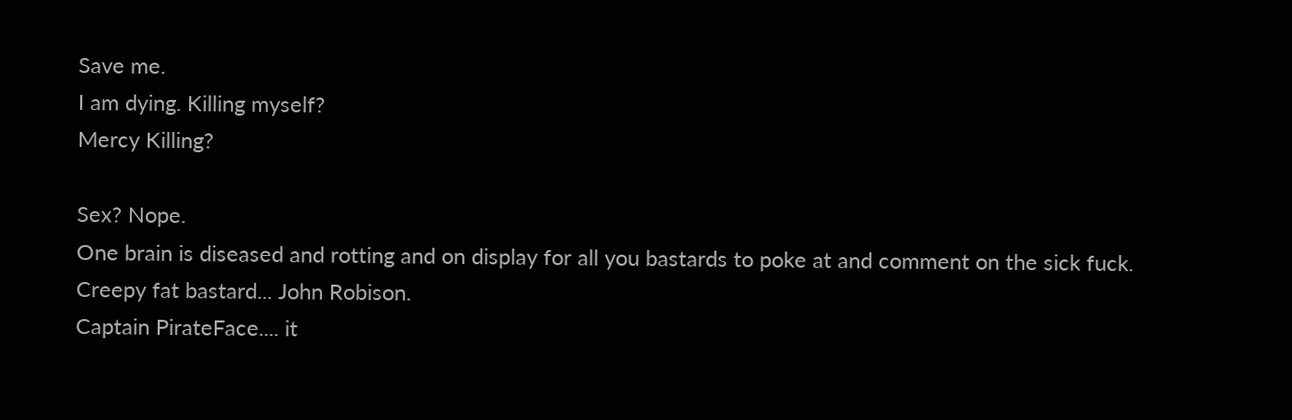Save me.
I am dying. Killing myself?
Mercy Killing?

Sex? Nope.
One brain is diseased and rotting and on display for all you bastards to poke at and comment on the sick fuck.
Creepy fat bastard... John Robison.
Captain PirateFace.... it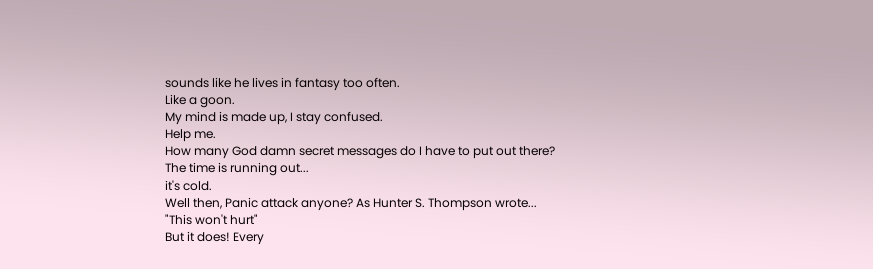sounds like he lives in fantasy too often.
Like a goon.
My mind is made up, I stay confused.
Help me.
How many God damn secret messages do I have to put out there?
The time is running out...
it's cold.
Well then, Panic attack anyone? As Hunter S. Thompson wrote...
"This won't hurt"
But it does! Every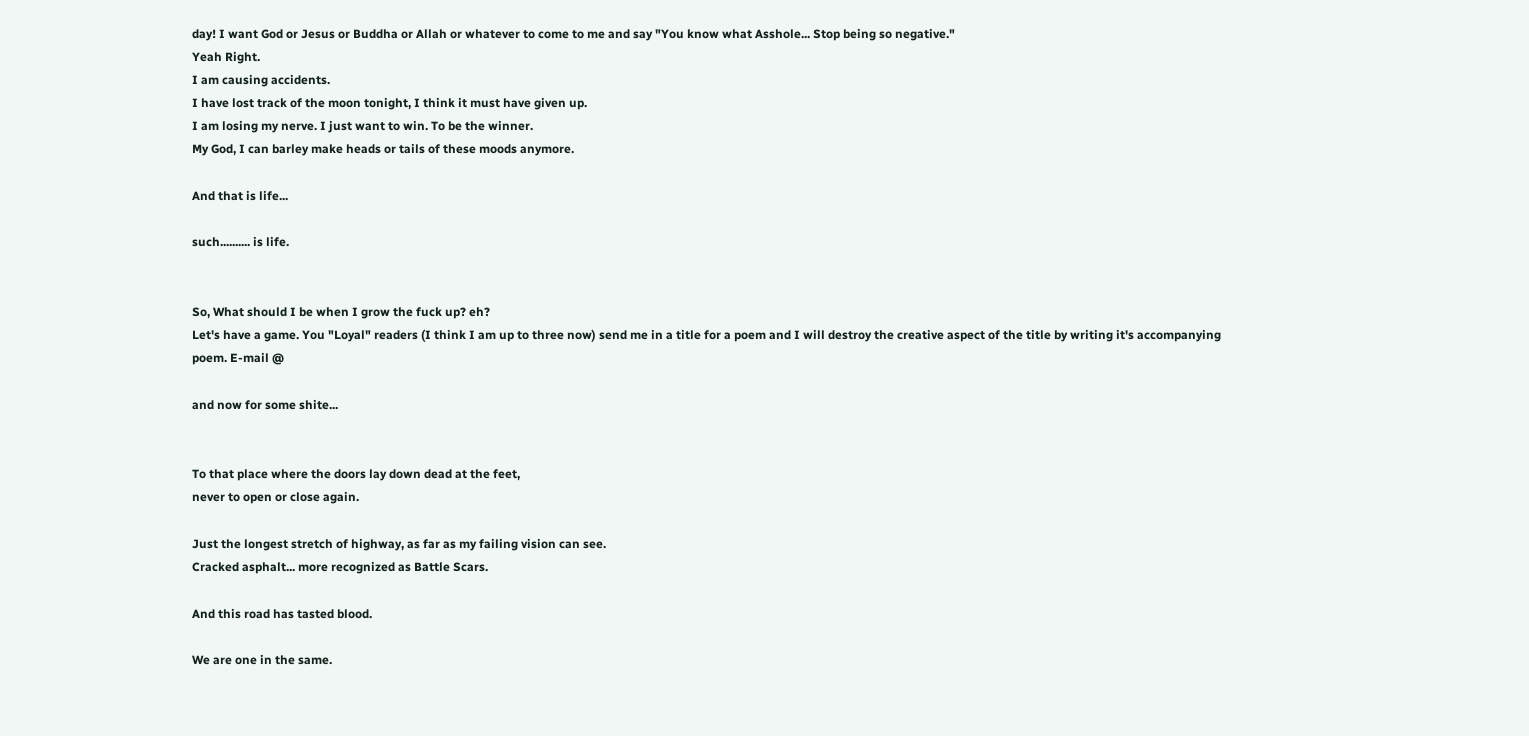day! I want God or Jesus or Buddha or Allah or whatever to come to me and say "You know what Asshole... Stop being so negative."
Yeah Right.
I am causing accidents.
I have lost track of the moon tonight, I think it must have given up.
I am losing my nerve. I just want to win. To be the winner.
My God, I can barley make heads or tails of these moods anymore.

And that is life...

such.......... is life.


So, What should I be when I grow the fuck up? eh?
Let's have a game. You "Loyal" readers (I think I am up to three now) send me in a title for a poem and I will destroy the creative aspect of the title by writing it's accompanying poem. E-mail @

and now for some shite...


To that place where the doors lay down dead at the feet,
never to open or close again.

Just the longest stretch of highway, as far as my failing vision can see.
Cracked asphalt... more recognized as Battle Scars.

And this road has tasted blood.

We are one in the same.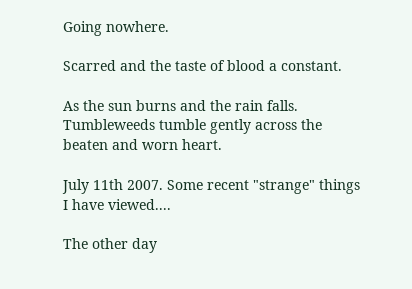Going nowhere.

Scarred and the taste of blood a constant.

As the sun burns and the rain falls.
Tumbleweeds tumble gently across the beaten and worn heart.

July 11th 2007. Some recent "strange" things I have viewed....

The other day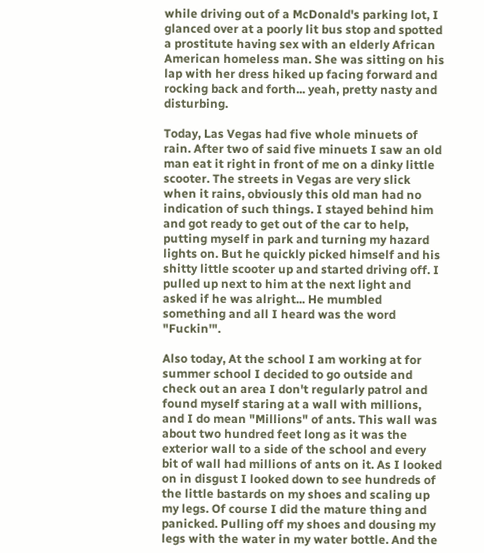while driving out of a McDonald's parking lot, I glanced over at a poorly lit bus stop and spotted a prostitute having sex with an elderly African American homeless man. She was sitting on his lap with her dress hiked up facing forward and rocking back and forth... yeah, pretty nasty and disturbing.

Today, Las Vegas had five whole minuets of rain. After two of said five minuets I saw an old man eat it right in front of me on a dinky little scooter. The streets in Vegas are very slick when it rains, obviously this old man had no indication of such things. I stayed behind him and got ready to get out of the car to help, putting myself in park and turning my hazard lights on. But he quickly picked himself and his shitty little scooter up and started driving off. I pulled up next to him at the next light and asked if he was alright... He mumbled something and all I heard was the word "Fuckin'".

Also today, At the school I am working at for summer school I decided to go outside and check out an area I don't regularly patrol and found myself staring at a wall with millions, and I do mean "Millions" of ants. This wall was about two hundred feet long as it was the exterior wall to a side of the school and every bit of wall had millions of ants on it. As I looked on in disgust I looked down to see hundreds of the little bastards on my shoes and scaling up my legs. Of course I did the mature thing and panicked. Pulling off my shoes and dousing my legs with the water in my water bottle. And the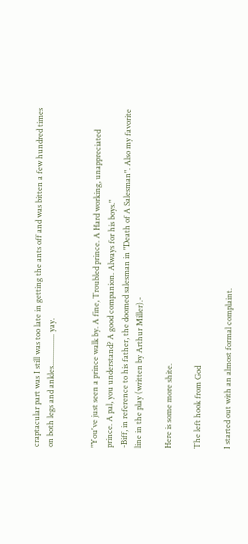craptacular part was I still was too late in getting the ants off and was bitten a few hundred times on both legs and ankles................ yay.


"You've just seen a prince walk by. A fine, Troubled prince. A Hard working, unappreciated prince. A pal, you understand? A good companion. Always for his boys."
-Biff, in reference to his father, the doomed salesman in "Death of A Salesman". Also my favorite line in the play (written by Arthur Miller).-

Here is some more shite.

The left hook from God

I started out with an almost formal complaint.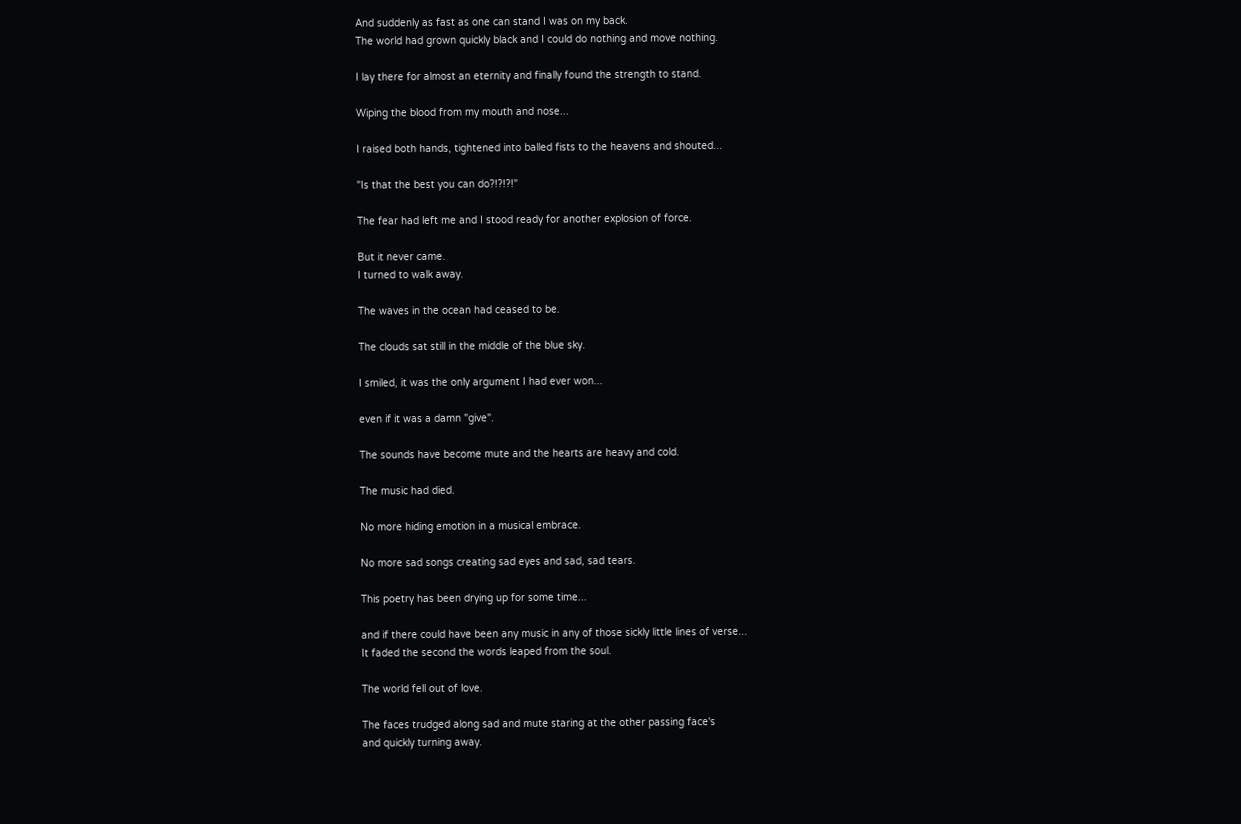And suddenly as fast as one can stand I was on my back.
The world had grown quickly black and I could do nothing and move nothing.

I lay there for almost an eternity and finally found the strength to stand.

Wiping the blood from my mouth and nose...

I raised both hands, tightened into balled fists to the heavens and shouted...

"Is that the best you can do?!?!?!"

The fear had left me and I stood ready for another explosion of force.

But it never came.
I turned to walk away.

The waves in the ocean had ceased to be.

The clouds sat still in the middle of the blue sky.

I smiled, it was the only argument I had ever won...

even if it was a damn "give".

The sounds have become mute and the hearts are heavy and cold.

The music had died.

No more hiding emotion in a musical embrace.

No more sad songs creating sad eyes and sad, sad tears.

This poetry has been drying up for some time...

and if there could have been any music in any of those sickly little lines of verse...
It faded the second the words leaped from the soul.

The world fell out of love.

The faces trudged along sad and mute staring at the other passing face's
and quickly turning away.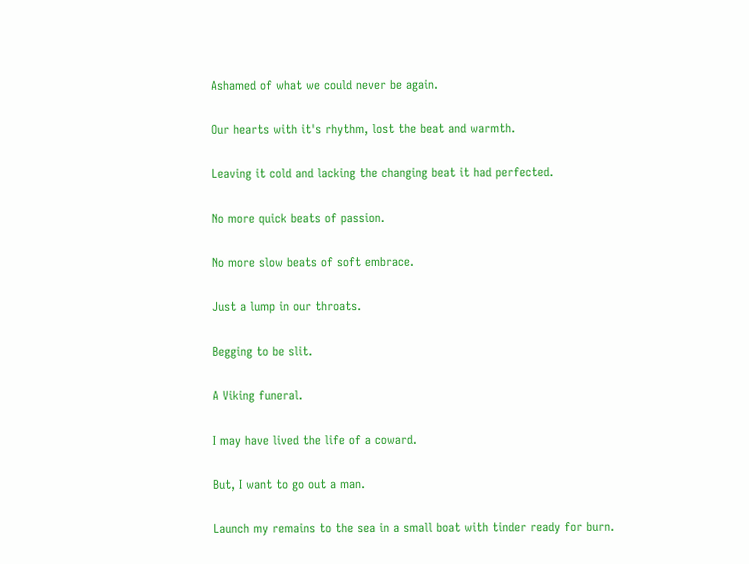Ashamed of what we could never be again.

Our hearts with it's rhythm, lost the beat and warmth.

Leaving it cold and lacking the changing beat it had perfected.

No more quick beats of passion.

No more slow beats of soft embrace.

Just a lump in our throats.

Begging to be slit.

A Viking funeral.

I may have lived the life of a coward.

But, I want to go out a man.

Launch my remains to the sea in a small boat with tinder ready for burn.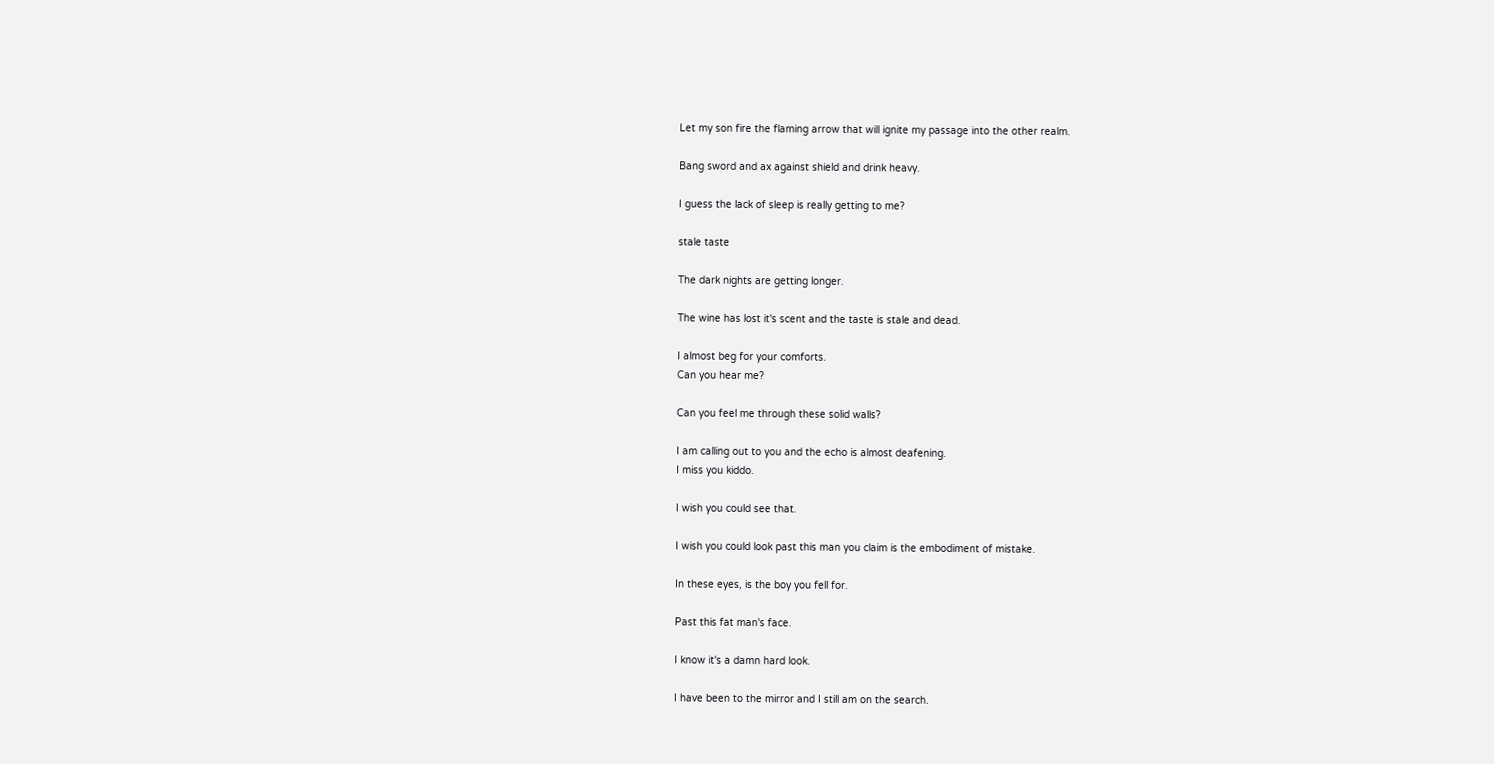Let my son fire the flaming arrow that will ignite my passage into the other realm.

Bang sword and ax against shield and drink heavy.

I guess the lack of sleep is really getting to me?

stale taste

The dark nights are getting longer.

The wine has lost it's scent and the taste is stale and dead.

I almost beg for your comforts.
Can you hear me?

Can you feel me through these solid walls?

I am calling out to you and the echo is almost deafening.
I miss you kiddo.

I wish you could see that.

I wish you could look past this man you claim is the embodiment of mistake.

In these eyes, is the boy you fell for.

Past this fat man's face.

I know it's a damn hard look.

I have been to the mirror and I still am on the search.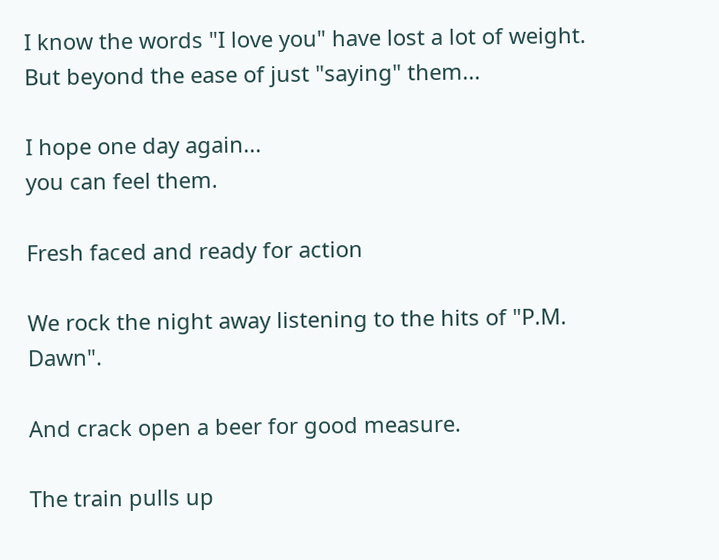I know the words "I love you" have lost a lot of weight.
But beyond the ease of just "saying" them...

I hope one day again...
you can feel them.

Fresh faced and ready for action

We rock the night away listening to the hits of "P.M. Dawn".

And crack open a beer for good measure.

The train pulls up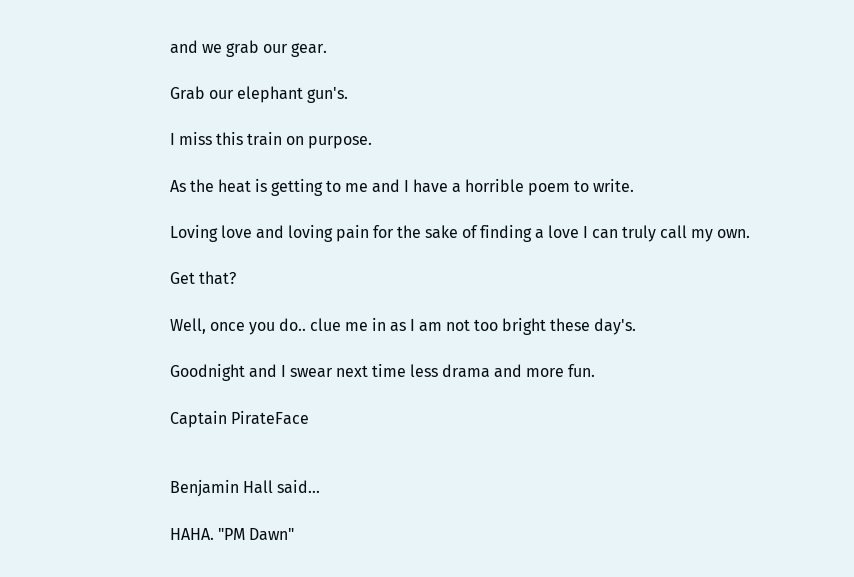and we grab our gear.

Grab our elephant gun's.

I miss this train on purpose.

As the heat is getting to me and I have a horrible poem to write.

Loving love and loving pain for the sake of finding a love I can truly call my own.

Get that?

Well, once you do.. clue me in as I am not too bright these day's.

Goodnight and I swear next time less drama and more fun.

Captain PirateFace


Benjamin Hall said...

HAHA. "PM Dawn"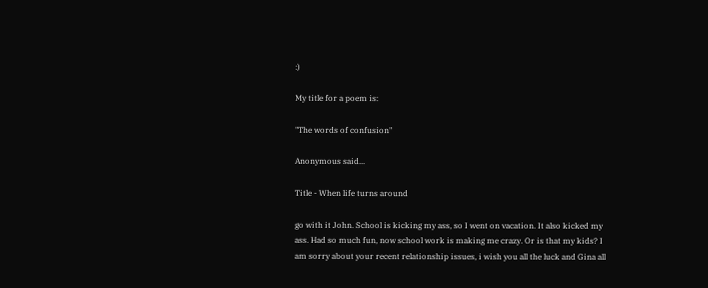:)

My title for a poem is:

"The words of confusion"

Anonymous said...

Title - When life turns around

go with it John. School is kicking my ass, so I went on vacation. It also kicked my ass. Had so much fun, now school work is making me crazy. Or is that my kids? I am sorry about your recent relationship issues, i wish you all the luck and Gina all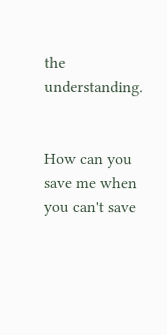the understanding.


How can you save me when you can't save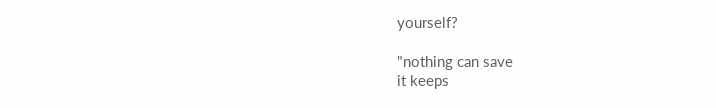yourself?

"nothing can save
it keeps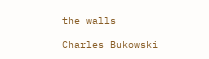the walls

Charles Bukowski